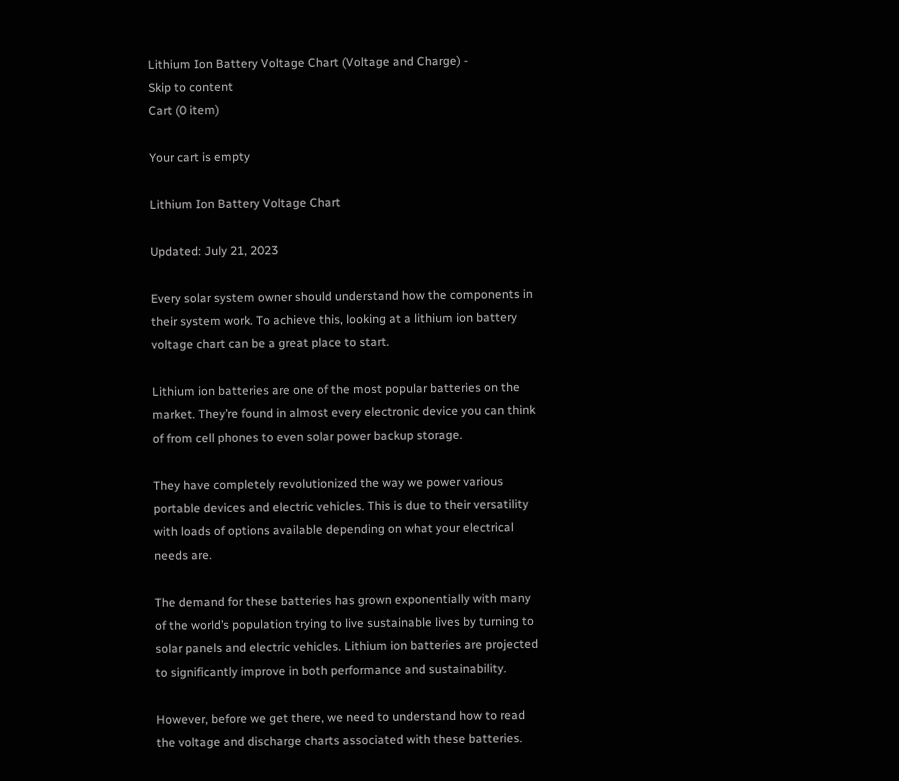Lithium Ion Battery Voltage Chart (Voltage and Charge) -
Skip to content
Cart (0 item)

Your cart is empty

Lithium Ion Battery Voltage Chart

Updated: July 21, 2023

Every solar system owner should understand how the components in their system work. To achieve this, looking at a lithium ion battery voltage chart can be a great place to start.

Lithium ion batteries are one of the most popular batteries on the market. They’re found in almost every electronic device you can think of from cell phones to even solar power backup storage.

They have completely revolutionized the way we power various portable devices and electric vehicles. This is due to their versatility with loads of options available depending on what your electrical needs are.

The demand for these batteries has grown exponentially with many of the world’s population trying to live sustainable lives by turning to solar panels and electric vehicles. Lithium ion batteries are projected to significantly improve in both performance and sustainability.

However, before we get there, we need to understand how to read the voltage and discharge charts associated with these batteries.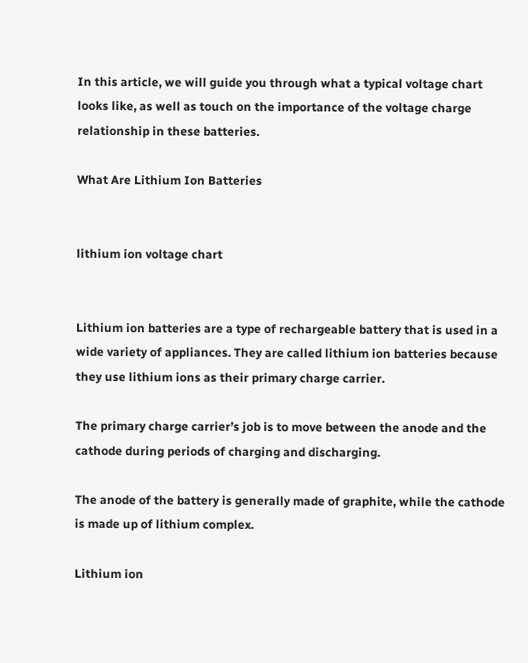In this article, we will guide you through what a typical voltage chart looks like, as well as touch on the importance of the voltage charge relationship in these batteries.

What Are Lithium Ion Batteries


lithium ion voltage chart


Lithium ion batteries are a type of rechargeable battery that is used in a wide variety of appliances. They are called lithium ion batteries because they use lithium ions as their primary charge carrier.

The primary charge carrier’s job is to move between the anode and the cathode during periods of charging and discharging.

The anode of the battery is generally made of graphite, while the cathode is made up of lithium complex.

Lithium ion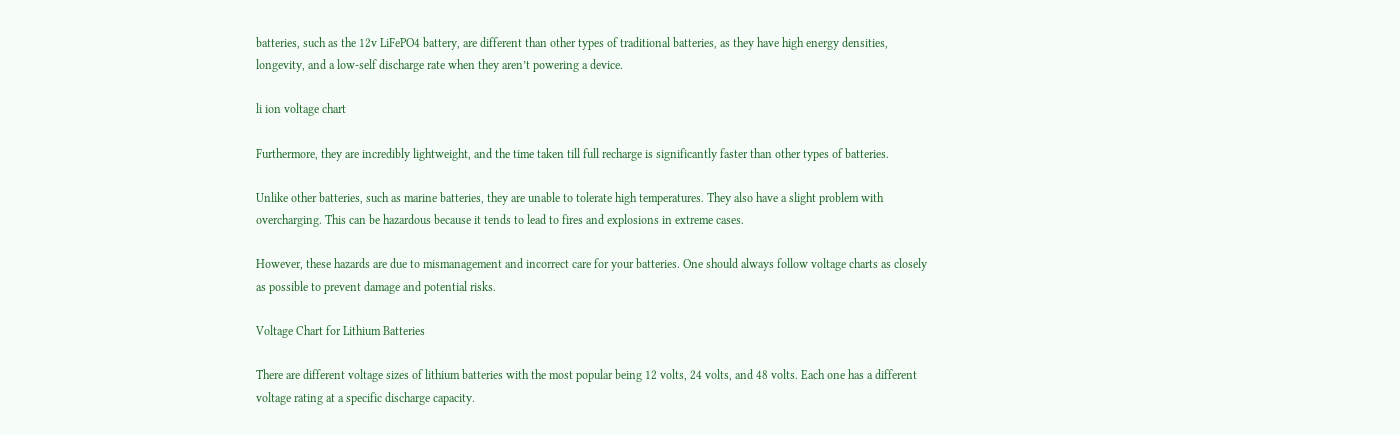batteries, such as the 12v LiFePO4 battery, are different than other types of traditional batteries, as they have high energy densities, longevity, and a low-self discharge rate when they aren’t powering a device.

li ion voltage chart

Furthermore, they are incredibly lightweight, and the time taken till full recharge is significantly faster than other types of batteries.

Unlike other batteries, such as marine batteries, they are unable to tolerate high temperatures. They also have a slight problem with overcharging. This can be hazardous because it tends to lead to fires and explosions in extreme cases.

However, these hazards are due to mismanagement and incorrect care for your batteries. One should always follow voltage charts as closely as possible to prevent damage and potential risks.

Voltage Chart for Lithium Batteries

There are different voltage sizes of lithium batteries with the most popular being 12 volts, 24 volts, and 48 volts. Each one has a different voltage rating at a specific discharge capacity.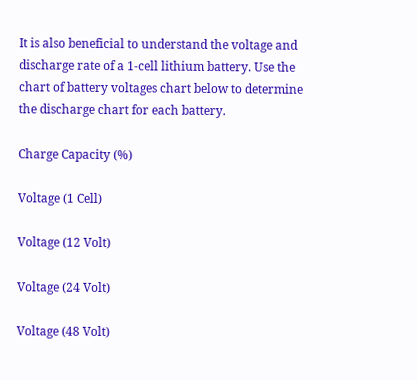It is also beneficial to understand the voltage and discharge rate of a 1-cell lithium battery. Use the chart of battery voltages chart below to determine the discharge chart for each battery.

Charge Capacity (%)

Voltage (1 Cell)

Voltage (12 Volt)

Voltage (24 Volt)

Voltage (48 Volt)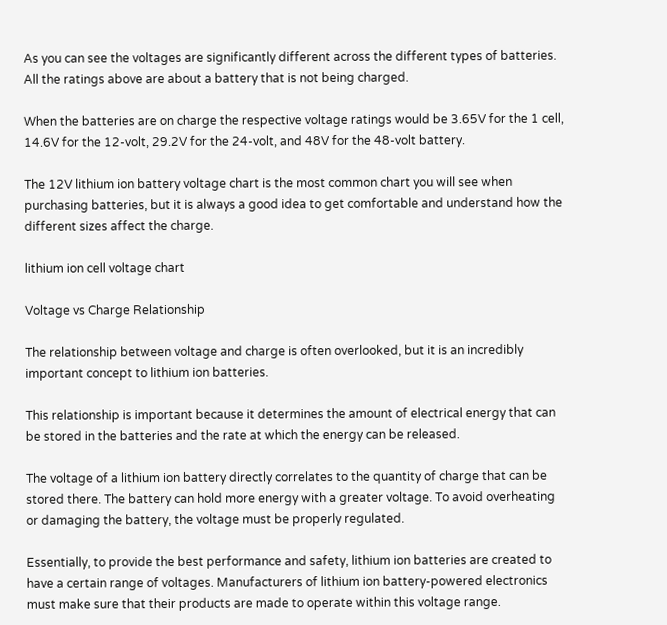As you can see the voltages are significantly different across the different types of batteries. All the ratings above are about a battery that is not being charged.

When the batteries are on charge the respective voltage ratings would be 3.65V for the 1 cell, 14.6V for the 12-volt, 29.2V for the 24-volt, and 48V for the 48-volt battery.

The 12V lithium ion battery voltage chart is the most common chart you will see when purchasing batteries, but it is always a good idea to get comfortable and understand how the different sizes affect the charge.

lithium ion cell voltage chart

Voltage vs Charge Relationship

The relationship between voltage and charge is often overlooked, but it is an incredibly important concept to lithium ion batteries.

This relationship is important because it determines the amount of electrical energy that can be stored in the batteries and the rate at which the energy can be released.

The voltage of a lithium ion battery directly correlates to the quantity of charge that can be stored there. The battery can hold more energy with a greater voltage. To avoid overheating or damaging the battery, the voltage must be properly regulated.

Essentially, to provide the best performance and safety, lithium ion batteries are created to have a certain range of voltages. Manufacturers of lithium ion battery-powered electronics must make sure that their products are made to operate within this voltage range.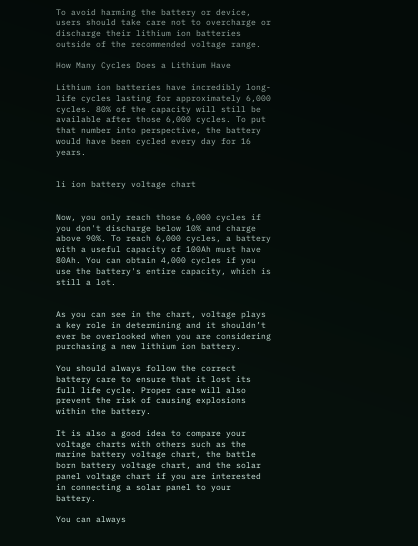To avoid harming the battery or device, users should take care not to overcharge or discharge their lithium ion batteries outside of the recommended voltage range.

How Many Cycles Does a Lithium Have

Lithium ion batteries have incredibly long-life cycles lasting for approximately 6,000 cycles. 80% of the capacity will still be available after those 6,000 cycles. To put that number into perspective, the battery would have been cycled every day for 16 years.


li ion battery voltage chart


Now, you only reach those 6,000 cycles if you don't discharge below 10% and charge above 90%. To reach 6,000 cycles, a battery with a useful capacity of 100Ah must have 80Ah. You can obtain 4,000 cycles if you use the battery's entire capacity, which is still a lot.


As you can see in the chart, voltage plays a key role in determining and it shouldn’t ever be overlooked when you are considering purchasing a new lithium ion battery.

You should always follow the correct battery care to ensure that it lost its full life cycle. Proper care will also prevent the risk of causing explosions within the battery.

It is also a good idea to compare your voltage charts with others such as the marine battery voltage chart, the battle born battery voltage chart, and the solar panel voltage chart if you are interested in connecting a solar panel to your battery.

You can always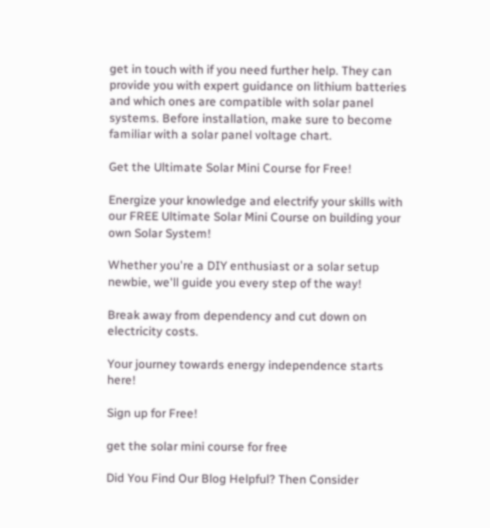get in touch with if you need further help. They can provide you with expert guidance on lithium batteries and which ones are compatible with solar panel systems. Before installation, make sure to become familiar with a solar panel voltage chart.

Get the Ultimate Solar Mini Course for Free!

Energize your knowledge and electrify your skills with our FREE Ultimate Solar Mini Course on building your own Solar System!

Whether you're a DIY enthusiast or a solar setup newbie, we'll guide you every step of the way!

Break away from dependency and cut down on electricity costs.

Your journey towards energy independence starts here!

Sign up for Free!

get the solar mini course for free

Did You Find Our Blog Helpful? Then Consider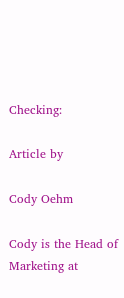Checking:

Article by

Cody Oehm

Cody is the Head of Marketing at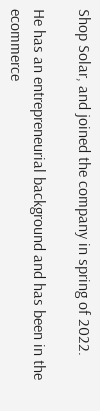Shop Solar, and joined the company in spring of 2022.

He has an entrepreneurial background and has been in the ecommerce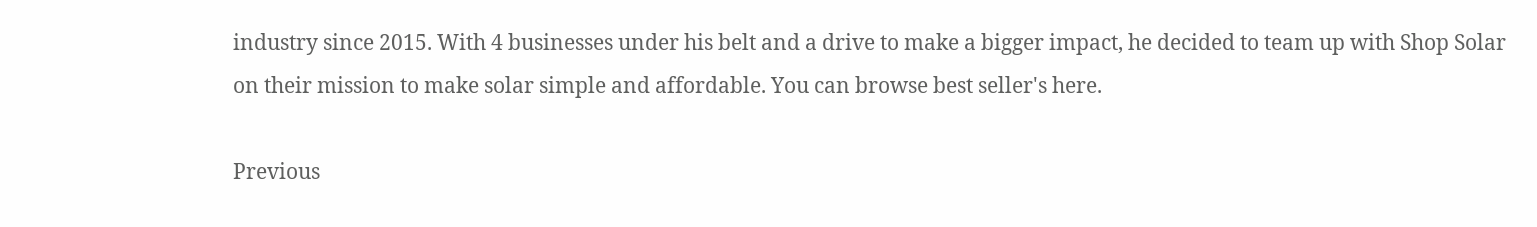industry since 2015. With 4 businesses under his belt and a drive to make a bigger impact, he decided to team up with Shop Solar on their mission to make solar simple and affordable. You can browse best seller's here.

Previous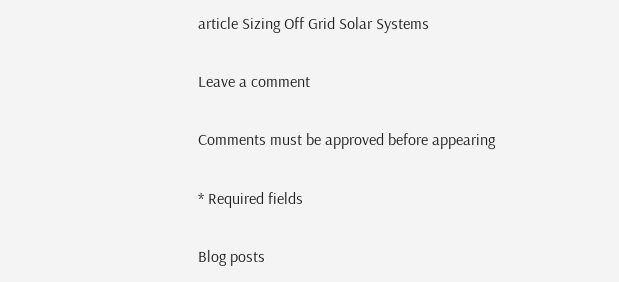article Sizing Off Grid Solar Systems

Leave a comment

Comments must be approved before appearing

* Required fields

Blog posts